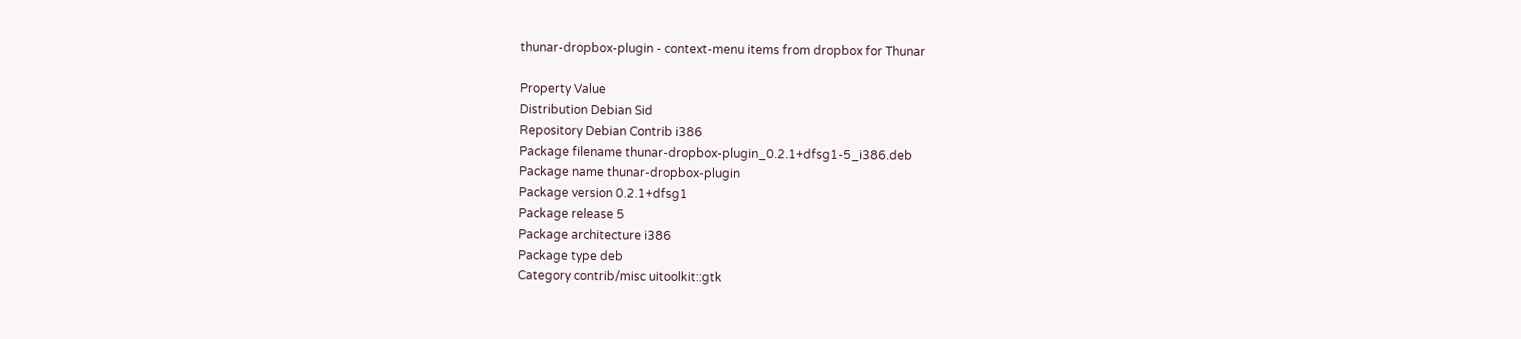thunar-dropbox-plugin - context-menu items from dropbox for Thunar

Property Value
Distribution Debian Sid
Repository Debian Contrib i386
Package filename thunar-dropbox-plugin_0.2.1+dfsg1-5_i386.deb
Package name thunar-dropbox-plugin
Package version 0.2.1+dfsg1
Package release 5
Package architecture i386
Package type deb
Category contrib/misc uitoolkit::gtk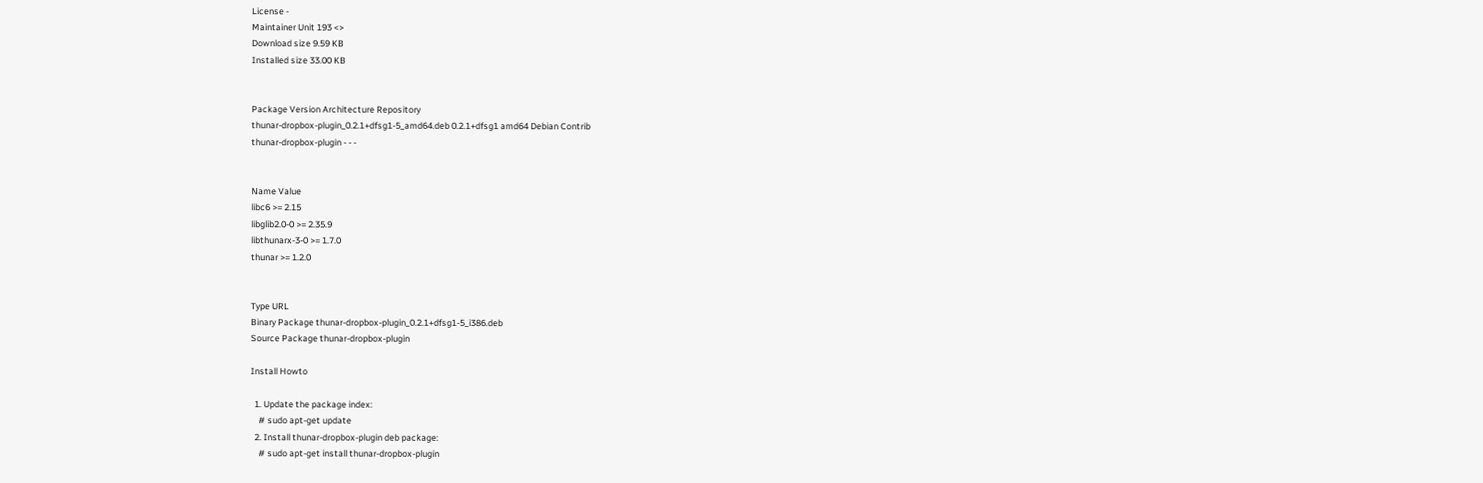License -
Maintainer Unit 193 <>
Download size 9.59 KB
Installed size 33.00 KB


Package Version Architecture Repository
thunar-dropbox-plugin_0.2.1+dfsg1-5_amd64.deb 0.2.1+dfsg1 amd64 Debian Contrib
thunar-dropbox-plugin - - -


Name Value
libc6 >= 2.15
libglib2.0-0 >= 2.35.9
libthunarx-3-0 >= 1.7.0
thunar >= 1.2.0


Type URL
Binary Package thunar-dropbox-plugin_0.2.1+dfsg1-5_i386.deb
Source Package thunar-dropbox-plugin

Install Howto

  1. Update the package index:
    # sudo apt-get update
  2. Install thunar-dropbox-plugin deb package:
    # sudo apt-get install thunar-dropbox-plugin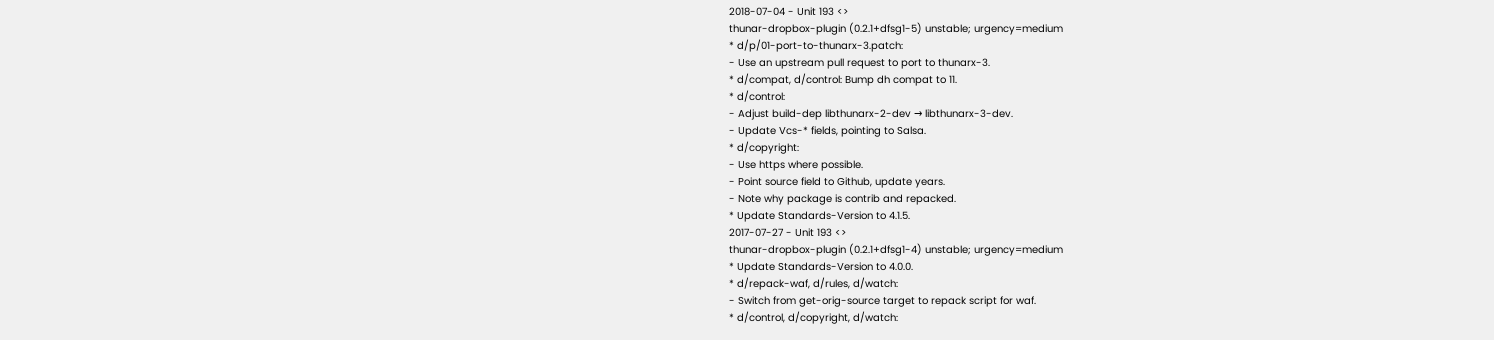2018-07-04 - Unit 193 <>
thunar-dropbox-plugin (0.2.1+dfsg1-5) unstable; urgency=medium
* d/p/01-port-to-thunarx-3.patch:
- Use an upstream pull request to port to thunarx-3.
* d/compat, d/control: Bump dh compat to 11.
* d/control:
- Adjust build-dep libthunarx-2-dev → libthunarx-3-dev.
- Update Vcs-* fields, pointing to Salsa.
* d/copyright:
- Use https where possible.
- Point source field to Github, update years.
- Note why package is contrib and repacked.
* Update Standards-Version to 4.1.5.
2017-07-27 - Unit 193 <>
thunar-dropbox-plugin (0.2.1+dfsg1-4) unstable; urgency=medium
* Update Standards-Version to 4.0.0.
* d/repack-waf, d/rules, d/watch:
- Switch from get-orig-source target to repack script for waf.
* d/control, d/copyright, d/watch: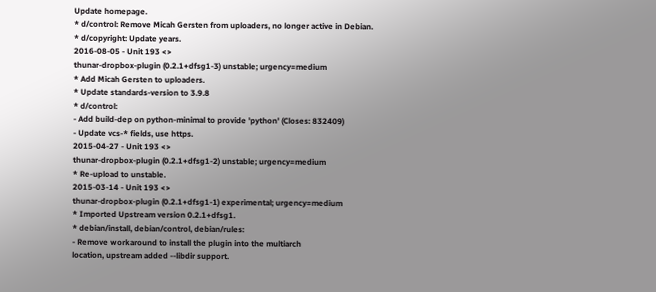Update homepage.
* d/control: Remove Micah Gersten from uploaders, no longer active in Debian.
* d/copyright: Update years.
2016-08-05 - Unit 193 <>
thunar-dropbox-plugin (0.2.1+dfsg1-3) unstable; urgency=medium
* Add Micah Gersten to uploaders.
* Update standards-version to 3.9.8
* d/control:
- Add build-dep on python-minimal to provide 'python' (Closes: 832409)
- Update vcs-* fields, use https.
2015-04-27 - Unit 193 <>
thunar-dropbox-plugin (0.2.1+dfsg1-2) unstable; urgency=medium
* Re-upload to unstable.
2015-03-14 - Unit 193 <>
thunar-dropbox-plugin (0.2.1+dfsg1-1) experimental; urgency=medium
* Imported Upstream version 0.2.1+dfsg1.
* debian/install, debian/control, debian/rules:
- Remove workaround to install the plugin into the multiarch
location, upstream added --libdir support.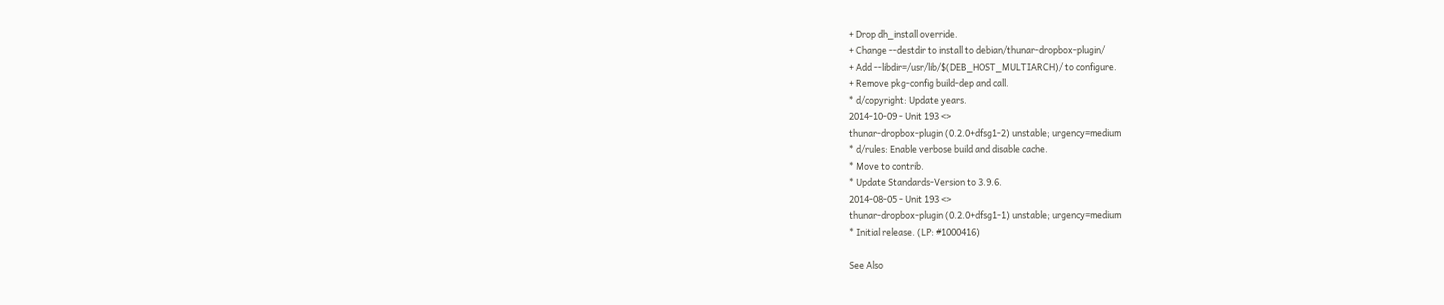+ Drop dh_install override.
+ Change --destdir to install to debian/thunar-dropbox-plugin/
+ Add --libdir=/usr/lib/$(DEB_HOST_MULTIARCH)/ to configure.
+ Remove pkg-config build-dep and call.
* d/copyright: Update years.
2014-10-09 - Unit 193 <>
thunar-dropbox-plugin (0.2.0+dfsg1-2) unstable; urgency=medium
* d/rules: Enable verbose build and disable cache.
* Move to contrib.
* Update Standards-Version to 3.9.6.
2014-08-05 - Unit 193 <>
thunar-dropbox-plugin (0.2.0+dfsg1-1) unstable; urgency=medium
* Initial release. (LP: #1000416)

See Also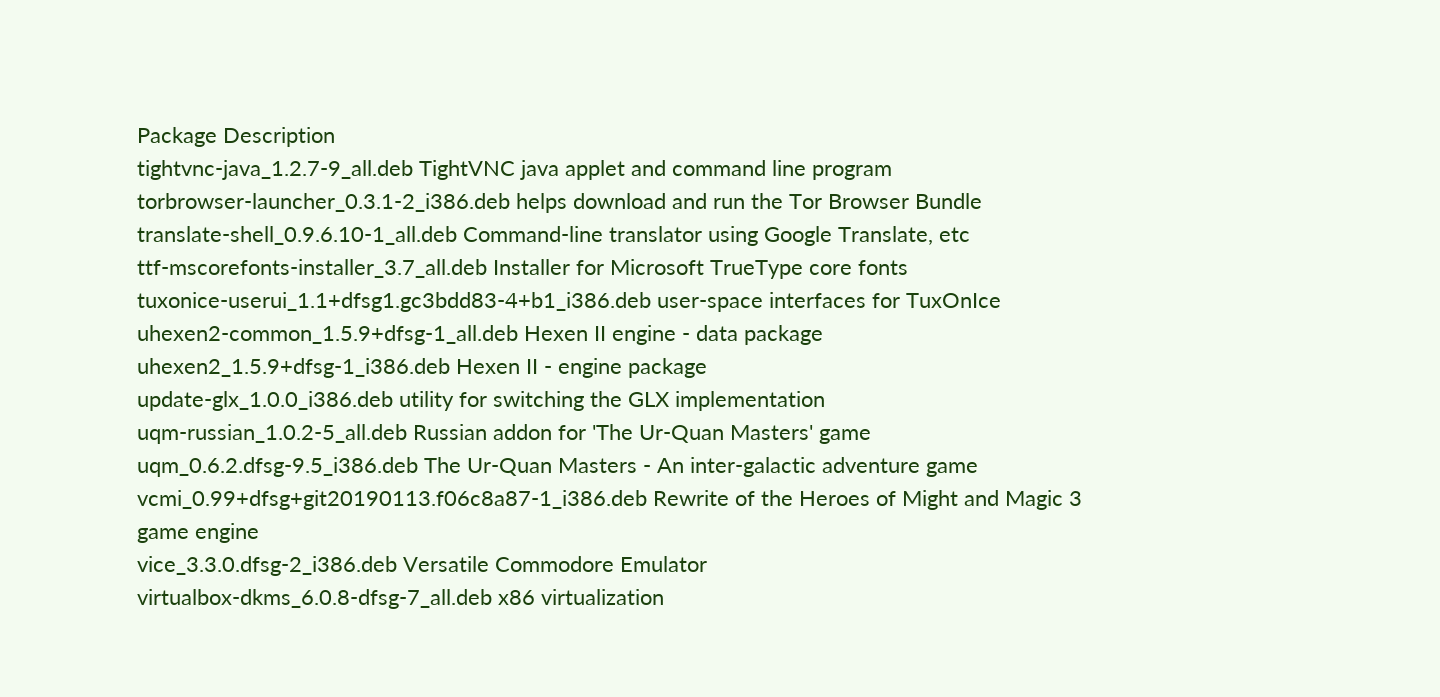Package Description
tightvnc-java_1.2.7-9_all.deb TightVNC java applet and command line program
torbrowser-launcher_0.3.1-2_i386.deb helps download and run the Tor Browser Bundle
translate-shell_0.9.6.10-1_all.deb Command-line translator using Google Translate, etc
ttf-mscorefonts-installer_3.7_all.deb Installer for Microsoft TrueType core fonts
tuxonice-userui_1.1+dfsg1.gc3bdd83-4+b1_i386.deb user-space interfaces for TuxOnIce
uhexen2-common_1.5.9+dfsg-1_all.deb Hexen II engine - data package
uhexen2_1.5.9+dfsg-1_i386.deb Hexen II - engine package
update-glx_1.0.0_i386.deb utility for switching the GLX implementation
uqm-russian_1.0.2-5_all.deb Russian addon for 'The Ur-Quan Masters' game
uqm_0.6.2.dfsg-9.5_i386.deb The Ur-Quan Masters - An inter-galactic adventure game
vcmi_0.99+dfsg+git20190113.f06c8a87-1_i386.deb Rewrite of the Heroes of Might and Magic 3 game engine
vice_3.3.0.dfsg-2_i386.deb Versatile Commodore Emulator
virtualbox-dkms_6.0.8-dfsg-7_all.deb x86 virtualization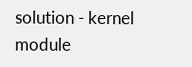solution - kernel module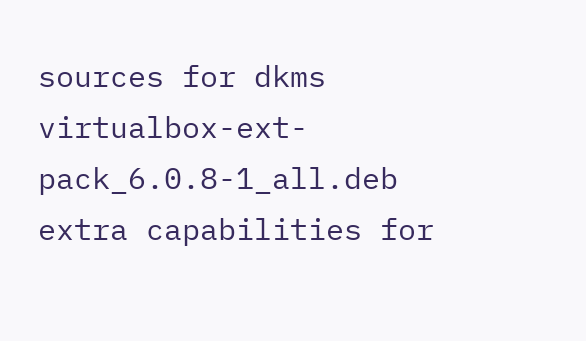sources for dkms
virtualbox-ext-pack_6.0.8-1_all.deb extra capabilities for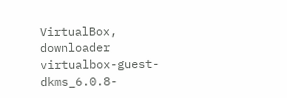VirtualBox, downloader
virtualbox-guest-dkms_6.0.8-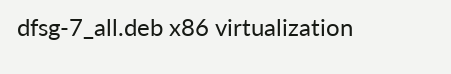dfsg-7_all.deb x86 virtualization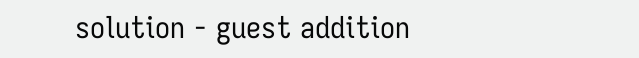solution - guest addition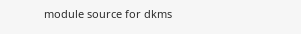module source for dkms